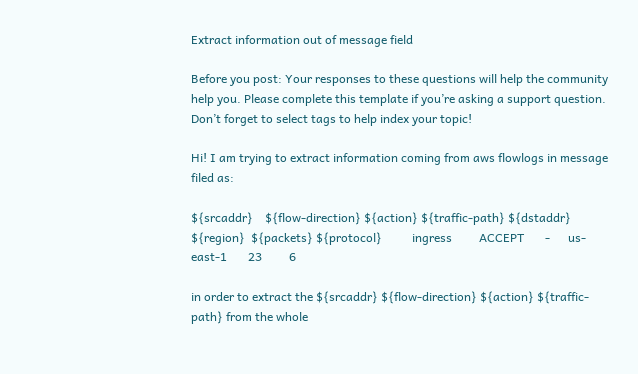Extract information out of message field

Before you post: Your responses to these questions will help the community help you. Please complete this template if you’re asking a support question.
Don’t forget to select tags to help index your topic!

Hi! I am trying to extract information coming from aws flowlogs in message filed as:

${srcaddr}    ${flow-direction} ${action} ${traffic-path} ${dstaddr}   ${region}  ${packets} ${protocol}          ingress         ACCEPT       -      us-east-1       23         6

in order to extract the ${srcaddr} ${flow-direction} ${action} ${traffic-path} from the whole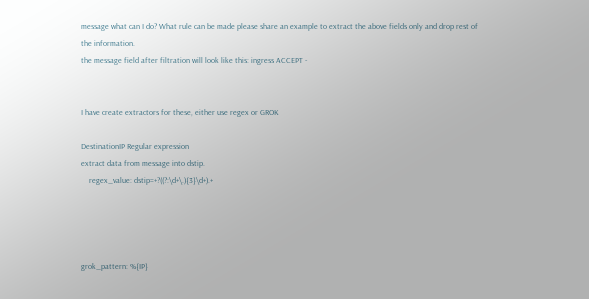message what can I do? What rule can be made please share an example to extract the above fields only and drop rest of the information.
the message field after filtration will look like this: ingress ACCEPT -


I have create extractors for these, either use regex or GROK

DestinationIP Regular expression
extract data from message into dstip.
    regex_value: dstip=+?((?:\d+\.){3}\d+).+




grok_pattern: %{IP}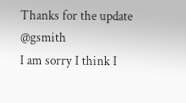Thanks for the update @gsmith
I am sorry I think I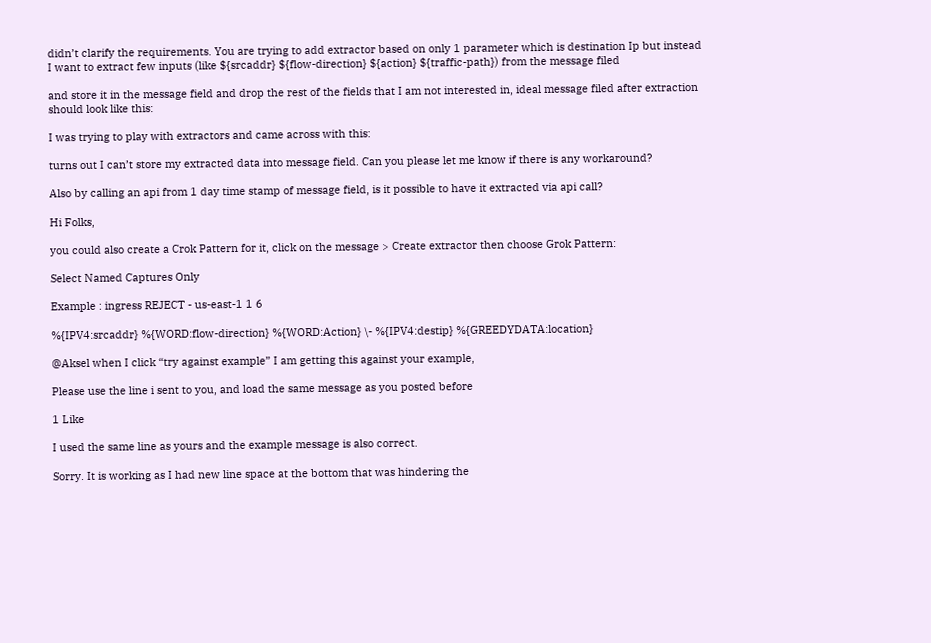didn’t clarify the requirements. You are trying to add extractor based on only 1 parameter which is destination Ip but instead I want to extract few inputs (like ${srcaddr} ${flow-direction} ${action} ${traffic-path}) from the message filed

and store it in the message field and drop the rest of the fields that I am not interested in, ideal message filed after extraction should look like this:

I was trying to play with extractors and came across with this:

turns out I can’t store my extracted data into message field. Can you please let me know if there is any workaround?

Also by calling an api from 1 day time stamp of message field, is it possible to have it extracted via api call?

Hi Folks,

you could also create a Crok Pattern for it, click on the message > Create extractor then choose Grok Pattern:

Select Named Captures Only

Example : ingress REJECT - us-east-1 1 6

%{IPV4:srcaddr} %{WORD:flow-direction} %{WORD:Action} \- %{IPV4:destip} %{GREEDYDATA:location}

@Aksel when I click “try against example” I am getting this against your example,

Please use the line i sent to you, and load the same message as you posted before

1 Like

I used the same line as yours and the example message is also correct.

Sorry. It is working as I had new line space at the bottom that was hindering the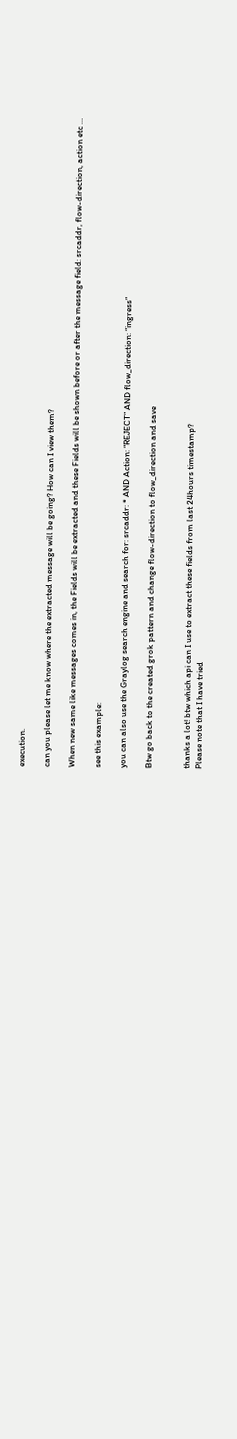execution.

can you please let me know where the extracted message will be going? How can I view them?

When new same like messages comes in, the Fields will be extracted and these Fields will be shown before or after the message field: srcaddr, flow-direction, action etc …

see this example:

you can also use the Graylog search engine and search for: srcaddr: * AND Action: “REJECT” AND flow_direction: “ingress”

Btw go back to the created grok pattern and change flow-direction to flow_direction and save


thanks a lot! btw which api can I use to extract these fields from last 24hours timestamp?
Please note that I have tried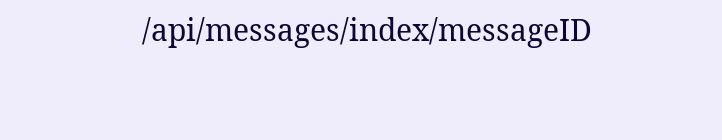/api/messages/index/messageID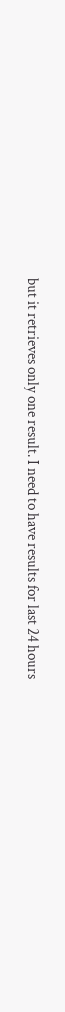but it retrieves only one result. I need to have results for last 24 hours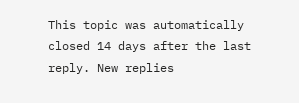This topic was automatically closed 14 days after the last reply. New replies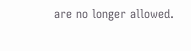are no longer allowed.